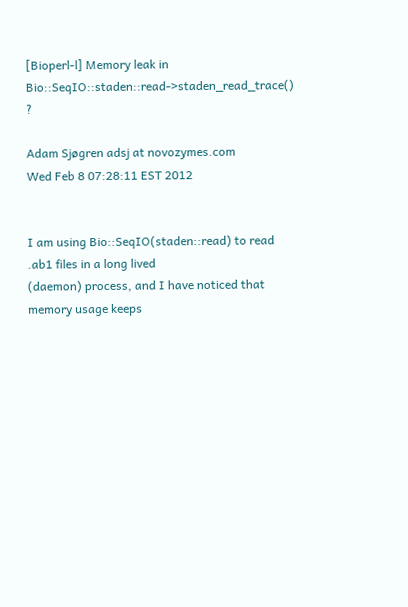[Bioperl-l] Memory leak in Bio::SeqIO::staden::read->staden_read_trace() ?

Adam Sjøgren adsj at novozymes.com
Wed Feb 8 07:28:11 EST 2012


I am using Bio::SeqIO(staden::read) to read .ab1 files in a long lived
(daemon) process, and I have noticed that memory usage keeps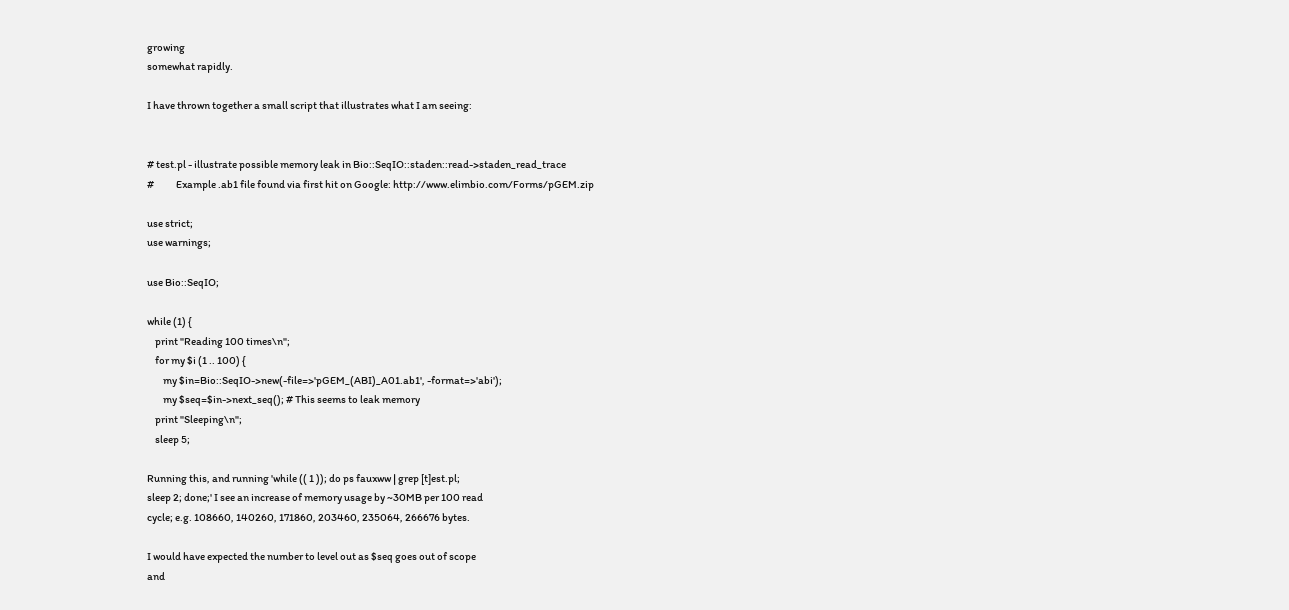growing
somewhat rapidly.

I have thrown together a small script that illustrates what I am seeing:


# test.pl - illustrate possible memory leak in Bio::SeqIO::staden::read->staden_read_trace
#           Example .ab1 file found via first hit on Google: http://www.elimbio.com/Forms/pGEM.zip

use strict;
use warnings;

use Bio::SeqIO;

while (1) {
    print "Reading 100 times\n";
    for my $i (1 .. 100) {
        my $in=Bio::SeqIO->new(-file=>'pGEM_(ABI)_A01.ab1', -format=>'abi');
        my $seq=$in->next_seq(); # This seems to leak memory
    print "Sleeping\n";
    sleep 5;

Running this, and running 'while (( 1 )); do ps fauxww | grep [t]est.pl;
sleep 2; done;' I see an increase of memory usage by ~30MB per 100 read
cycle; e.g. 108660, 140260, 171860, 203460, 235064, 266676 bytes.

I would have expected the number to level out as $seq goes out of scope
and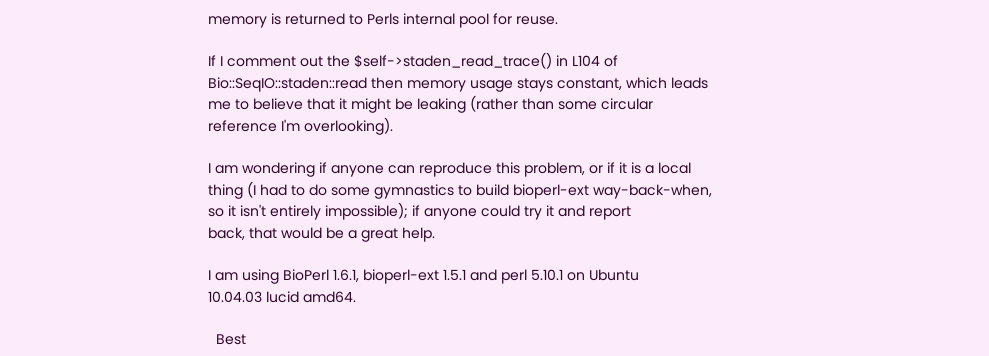memory is returned to Perls internal pool for reuse.

If I comment out the $self->staden_read_trace() in L104 of
Bio::SeqIO::staden::read then memory usage stays constant, which leads
me to believe that it might be leaking (rather than some circular
reference I'm overlooking).

I am wondering if anyone can reproduce this problem, or if it is a local
thing (I had to do some gymnastics to build bioperl-ext way-back-when,
so it isn't entirely impossible); if anyone could try it and report
back, that would be a great help.

I am using BioPerl 1.6.1, bioperl-ext 1.5.1 and perl 5.10.1 on Ubuntu
10.04.03 lucid amd64.

  Best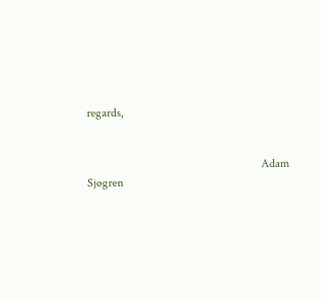regards,


                                                          Adam Sjøgren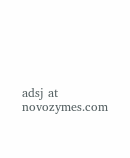adsj at novozymes.com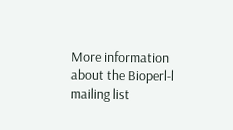More information about the Bioperl-l mailing list